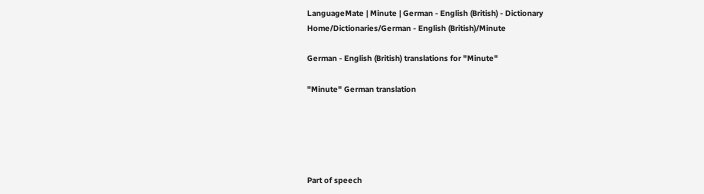LanguageMate | Minute | German - English (British) - Dictionary
Home/Dictionaries/German - English (British)/Minute

German - English (British) translations for "Minute"

"Minute" German translation





Part of speech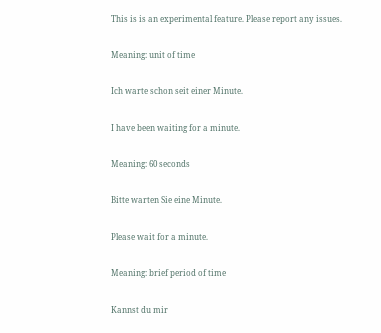This is is an experimental feature. Please report any issues.

Meaning: unit of time

Ich warte schon seit einer Minute.

I have been waiting for a minute.

Meaning: 60 seconds

Bitte warten Sie eine Minute.

Please wait for a minute.

Meaning: brief period of time

Kannst du mir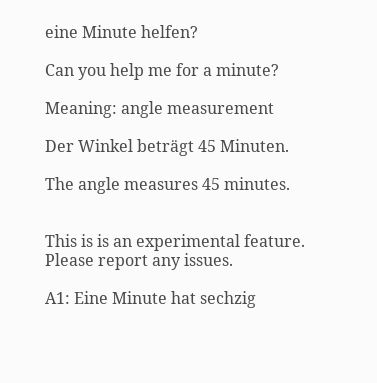eine Minute helfen?

Can you help me for a minute?

Meaning: angle measurement

Der Winkel beträgt 45 Minuten.

The angle measures 45 minutes.


This is is an experimental feature. Please report any issues.

A1: Eine Minute hat sechzig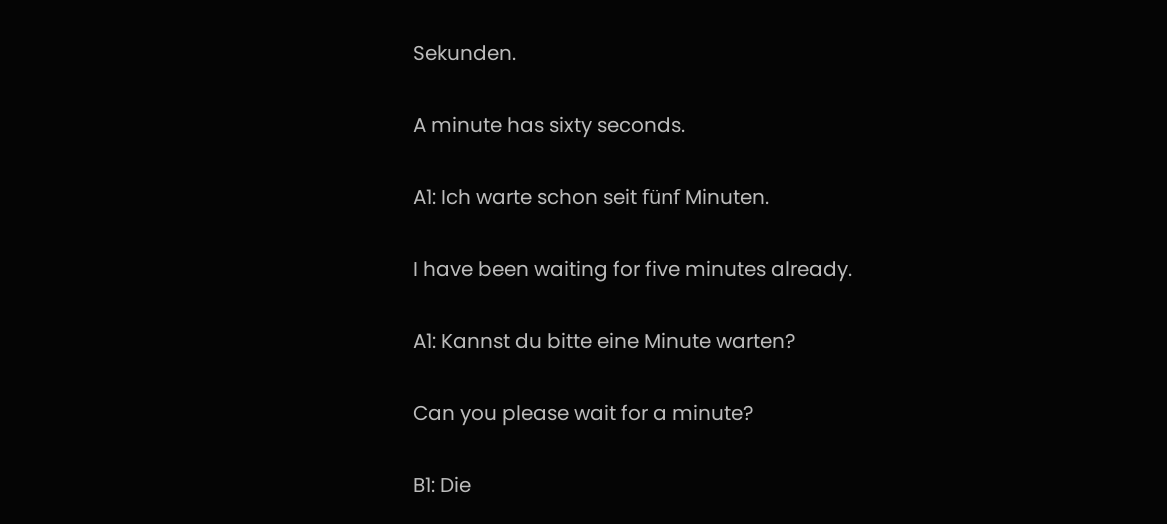Sekunden.

A minute has sixty seconds.

A1: Ich warte schon seit fünf Minuten.

I have been waiting for five minutes already.

A1: Kannst du bitte eine Minute warten?

Can you please wait for a minute?

B1: Die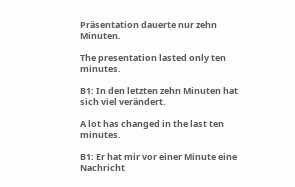Präsentation dauerte nur zehn Minuten.

The presentation lasted only ten minutes.

B1: In den letzten zehn Minuten hat sich viel verändert.

A lot has changed in the last ten minutes.

B1: Er hat mir vor einer Minute eine Nachricht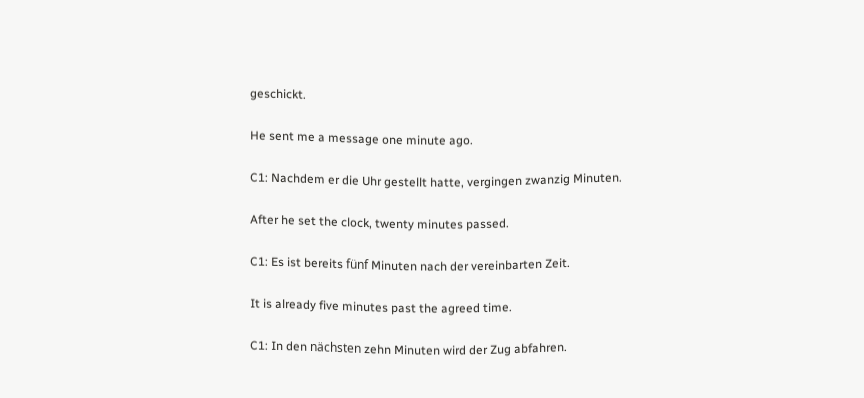geschickt.

He sent me a message one minute ago.

C1: Nachdem er die Uhr gestellt hatte, vergingen zwanzig Minuten.

After he set the clock, twenty minutes passed.

C1: Es ist bereits fünf Minuten nach der vereinbarten Zeit.

It is already five minutes past the agreed time.

C1: In den nächsten zehn Minuten wird der Zug abfahren.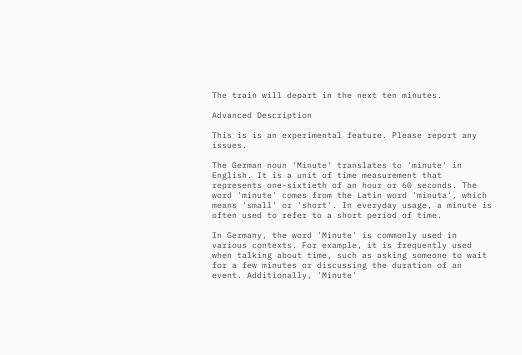The train will depart in the next ten minutes.

Advanced Description

This is is an experimental feature. Please report any issues.

The German noun 'Minute' translates to 'minute' in English. It is a unit of time measurement that represents one-sixtieth of an hour or 60 seconds. The word 'minute' comes from the Latin word 'minuta', which means 'small' or 'short'. In everyday usage, a minute is often used to refer to a short period of time.

In Germany, the word 'Minute' is commonly used in various contexts. For example, it is frequently used when talking about time, such as asking someone to wait for a few minutes or discussing the duration of an event. Additionally, 'Minute'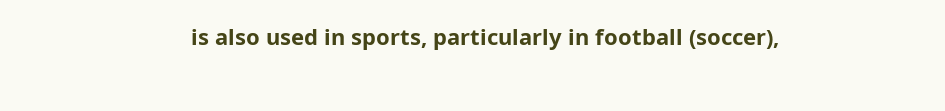is also used in sports, particularly in football (soccer),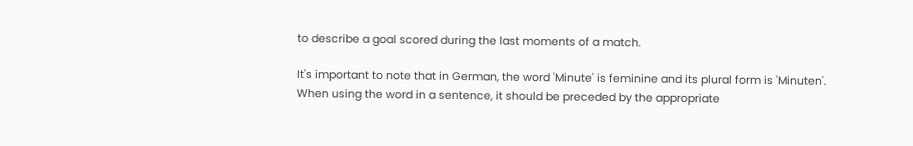to describe a goal scored during the last moments of a match.

It's important to note that in German, the word 'Minute' is feminine and its plural form is 'Minuten'. When using the word in a sentence, it should be preceded by the appropriate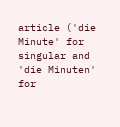article ('die Minute' for singular and 'die Minuten' for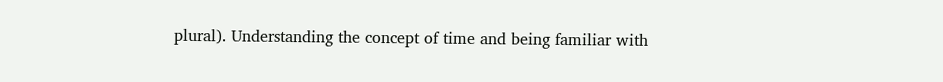plural). Understanding the concept of time and being familiar with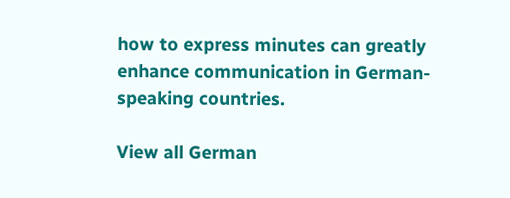how to express minutes can greatly enhance communication in German-speaking countries.

View all German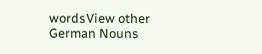wordsView other German Nouns